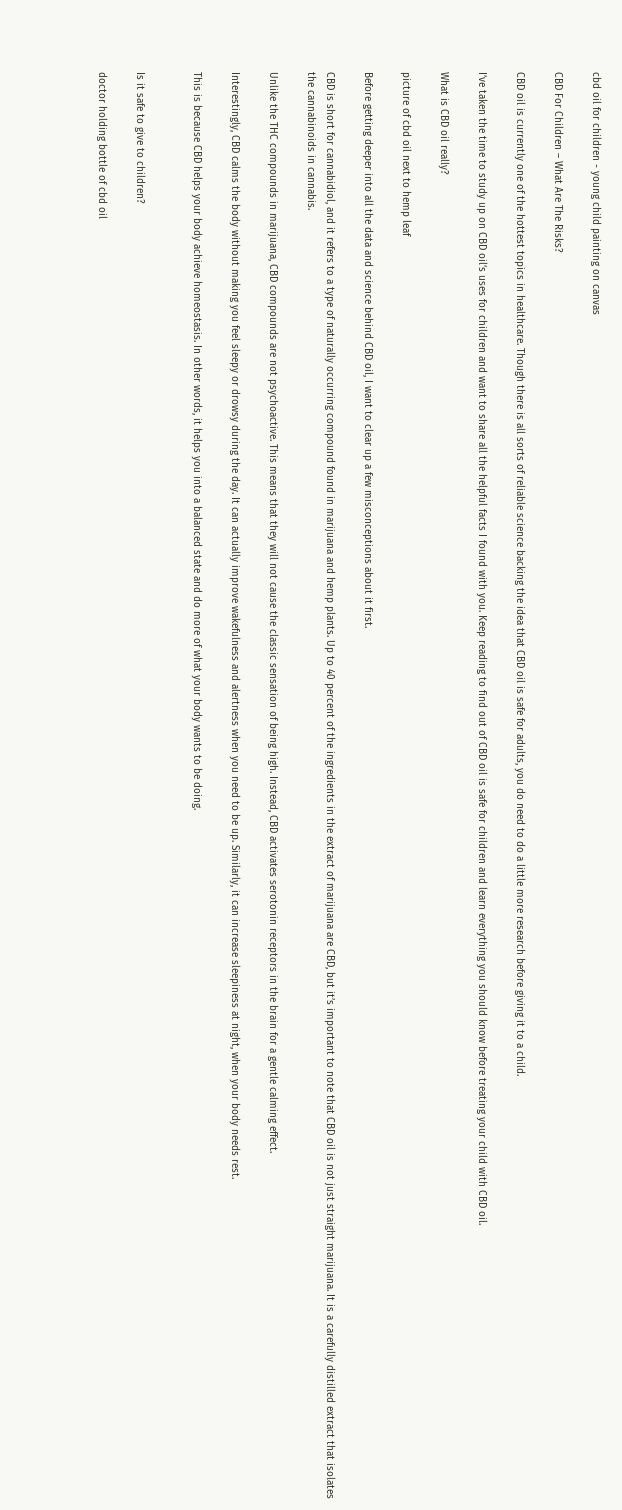cbd oil for children - young child painting on canvas

CBD For Children – What Are The Risks?

CBD oil is currently one of the hottest topics in healthcare. Though there is all sorts of reliable science backing the idea that CBD oil is safe for adults, you do need to do a little more research before giving it to a child.

I’ve taken the time to study up on CBD oil’s uses for children and want to share all the helpful facts I found with you. Keep reading to find out of CBD oil is safe for children and learn everything you should know before treating your child with CBD oil.

What is CBD oil really?

picture of cbd oil next to hemp leaf

Before getting deeper into all the data and science behind CBD oil, I want to clear up a few misconceptions about it first.

CBD is short for cannabidiol, and it refers to a type of naturally occurring compound found in marijuana and hemp plants. Up to 40 percent of the ingredients in the extract of marijuana are CBD, but it’s important to note that CBD oil is not just straight marijuana. It is a carefully distilled extract that isolates the cannabinoids in cannabis.

Unlike the THC compounds in marijuana, CBD compounds are not psychoactive. This means that they will not cause the classic sensation of being high. Instead, CBD activates serotonin receptors in the brain for a gentle calming effect.

Interestingly, CBD calms the body without making you feel sleepy or drowsy during the day. It can actually improve wakefulness and alertness when you need to be up. Similarly, it can increase sleepiness at night, when your body needs rest.

This is because CBD helps your body achieve homeostasis. In other words, it helps you into a balanced state and do more of what your body wants to be doing.


Is it safe to give to children?

doctor holding bottle of cbd oil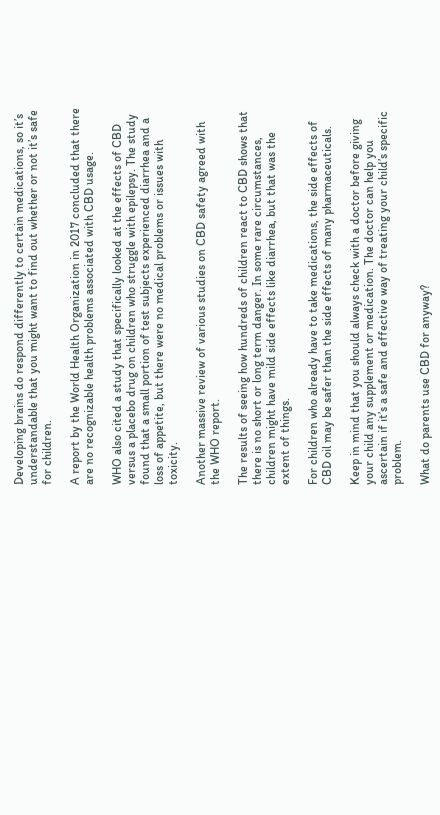Developing brains do respond differently to certain medications, so it’s understandable that you might want to find out whether or not it’s safe for children.

A report by the World Health Organization in 2017 concluded that there are no recognizable health problems associated with CBD usage.

WHO also cited a study that specifically looked at the effects of CBD versus a placebo drug on children who struggle with epilepsy. The study found that a small portion of test subjects experienced diarrhea and a loss of appetite, but there were no medical problems or issues with toxicity.

Another massive review of various studies on CBD safety agreed with the WHO report.

The results of seeing how hundreds of children react to CBD shows that there is no short or long term danger. In some rare circumstances, children might have mild side effects like diarrhea, but that was the extent of things.

For children who already have to take medications, the side effects of CBD oil may be safer than the side effects of many pharmaceuticals.

Keep in mind that you should always check with a doctor before giving your child any supplement or medication. The doctor can help you ascertain if it’s a safe and effective way of treating your child’s specific problem.

What do parents use CBD for anyway?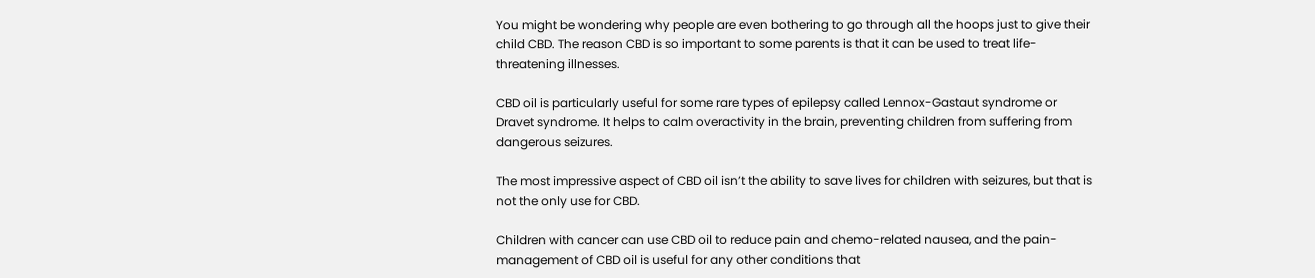You might be wondering why people are even bothering to go through all the hoops just to give their child CBD. The reason CBD is so important to some parents is that it can be used to treat life-threatening illnesses.

CBD oil is particularly useful for some rare types of epilepsy called Lennox-Gastaut syndrome or Dravet syndrome. It helps to calm overactivity in the brain, preventing children from suffering from dangerous seizures.

The most impressive aspect of CBD oil isn’t the ability to save lives for children with seizures, but that is not the only use for CBD.

Children with cancer can use CBD oil to reduce pain and chemo-related nausea, and the pain-management of CBD oil is useful for any other conditions that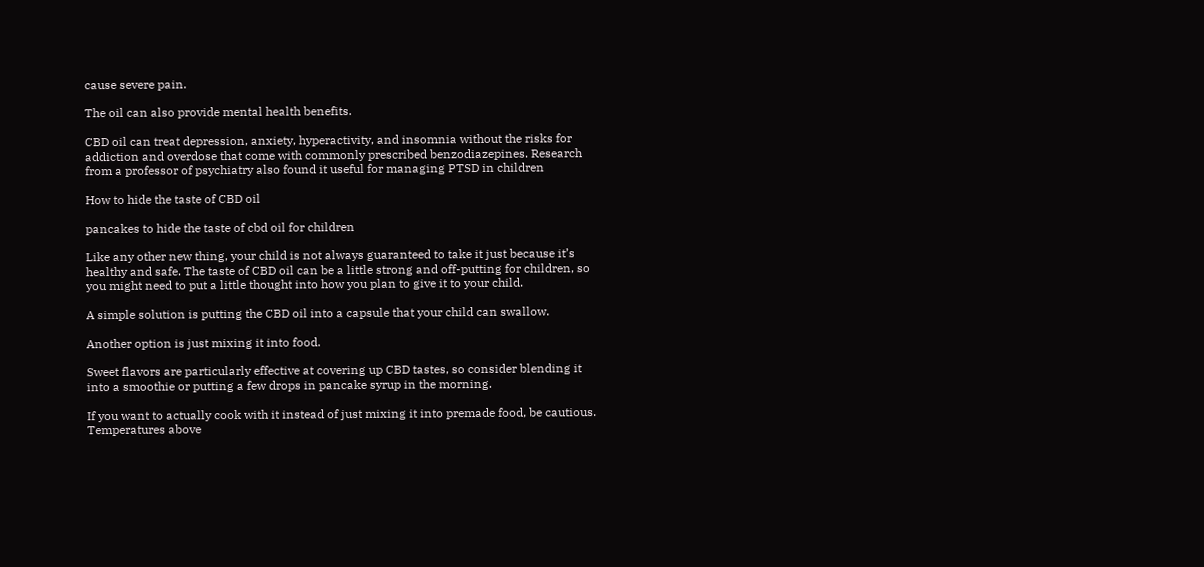cause severe pain.

The oil can also provide mental health benefits.

CBD oil can treat depression, anxiety, hyperactivity, and insomnia without the risks for addiction and overdose that come with commonly prescribed benzodiazepines. Research from a professor of psychiatry also found it useful for managing PTSD in children

How to hide the taste of CBD oil

pancakes to hide the taste of cbd oil for children

Like any other new thing, your child is not always guaranteed to take it just because it’s healthy and safe. The taste of CBD oil can be a little strong and off-putting for children, so you might need to put a little thought into how you plan to give it to your child.

A simple solution is putting the CBD oil into a capsule that your child can swallow.

Another option is just mixing it into food.

Sweet flavors are particularly effective at covering up CBD tastes, so consider blending it into a smoothie or putting a few drops in pancake syrup in the morning.

If you want to actually cook with it instead of just mixing it into premade food, be cautious. Temperatures above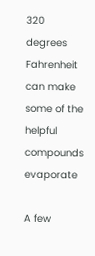320 degrees Fahrenheit can make some of the helpful compounds evaporate

A few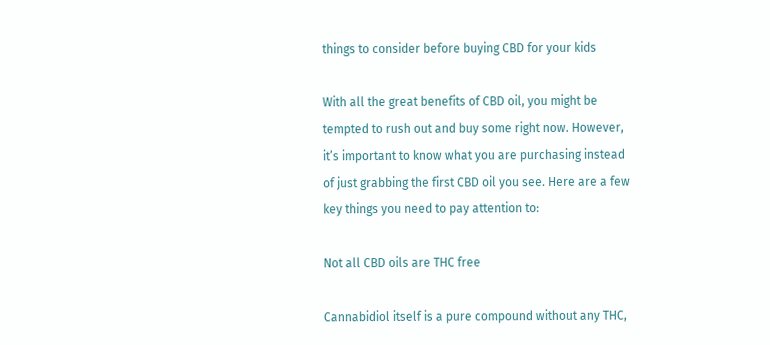things to consider before buying CBD for your kids

With all the great benefits of CBD oil, you might be tempted to rush out and buy some right now. However, it’s important to know what you are purchasing instead of just grabbing the first CBD oil you see. Here are a few key things you need to pay attention to:

Not all CBD oils are THC free

Cannabidiol itself is a pure compound without any THC,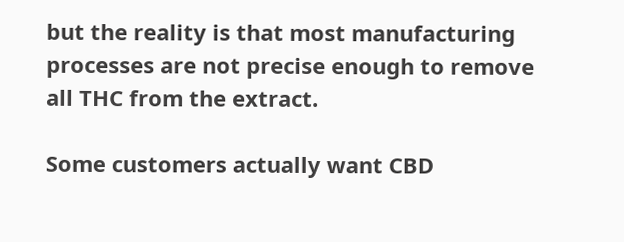but the reality is that most manufacturing processes are not precise enough to remove all THC from the extract.

Some customers actually want CBD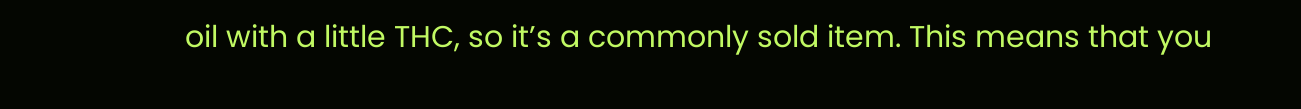oil with a little THC, so it’s a commonly sold item. This means that you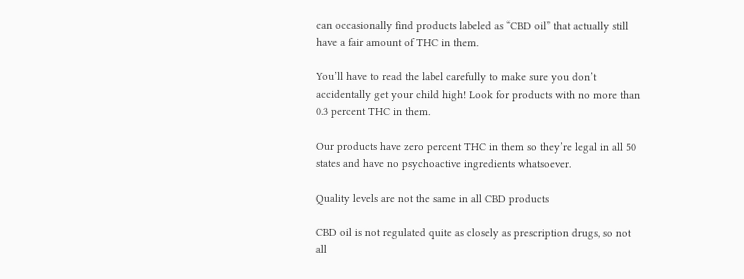can occasionally find products labeled as “CBD oil” that actually still have a fair amount of THC in them.

You’ll have to read the label carefully to make sure you don’t accidentally get your child high! Look for products with no more than 0.3 percent THC in them.

Our products have zero percent THC in them so they’re legal in all 50 states and have no psychoactive ingredients whatsoever.

Quality levels are not the same in all CBD products

CBD oil is not regulated quite as closely as prescription drugs, so not all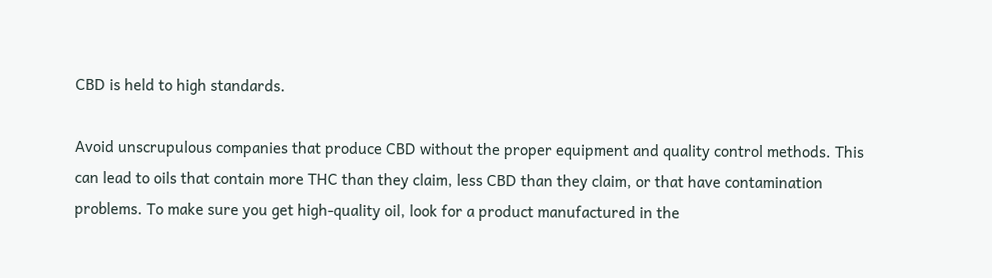CBD is held to high standards.

Avoid unscrupulous companies that produce CBD without the proper equipment and quality control methods. This can lead to oils that contain more THC than they claim, less CBD than they claim, or that have contamination problems. To make sure you get high-quality oil, look for a product manufactured in the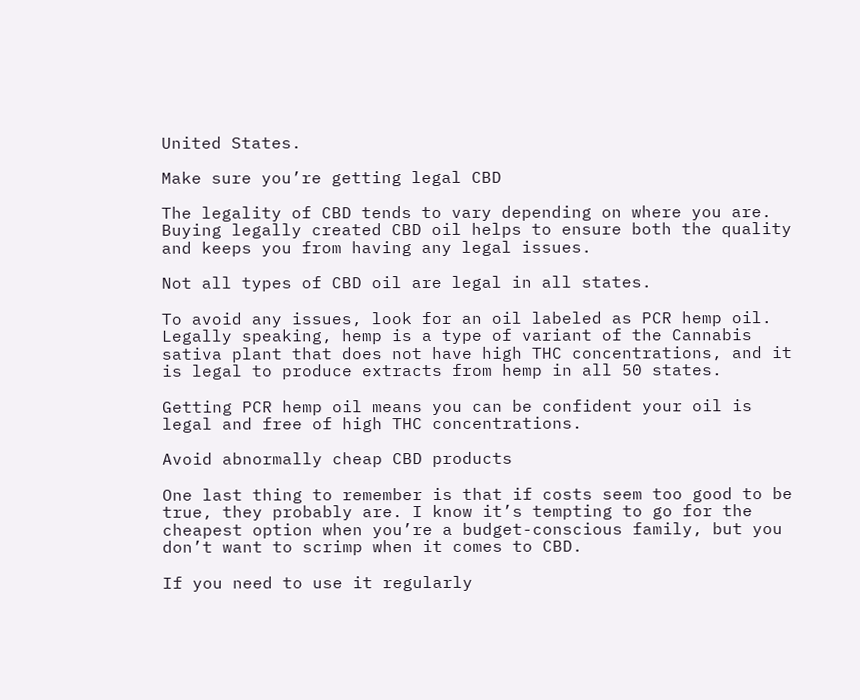United States.

Make sure you’re getting legal CBD

The legality of CBD tends to vary depending on where you are. Buying legally created CBD oil helps to ensure both the quality and keeps you from having any legal issues.

Not all types of CBD oil are legal in all states.

To avoid any issues, look for an oil labeled as PCR hemp oil. Legally speaking, hemp is a type of variant of the Cannabis sativa plant that does not have high THC concentrations, and it is legal to produce extracts from hemp in all 50 states.

Getting PCR hemp oil means you can be confident your oil is legal and free of high THC concentrations.

Avoid abnormally cheap CBD products

One last thing to remember is that if costs seem too good to be true, they probably are. I know it’s tempting to go for the cheapest option when you’re a budget-conscious family, but you don’t want to scrimp when it comes to CBD.

If you need to use it regularly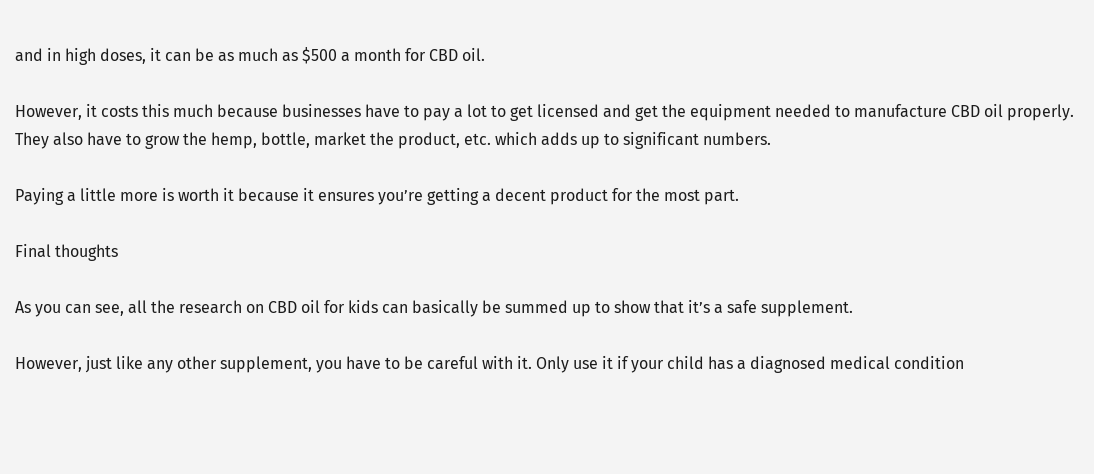and in high doses, it can be as much as $500 a month for CBD oil.

However, it costs this much because businesses have to pay a lot to get licensed and get the equipment needed to manufacture CBD oil properly. They also have to grow the hemp, bottle, market the product, etc. which adds up to significant numbers.

Paying a little more is worth it because it ensures you’re getting a decent product for the most part.

Final thoughts

As you can see, all the research on CBD oil for kids can basically be summed up to show that it’s a safe supplement.

However, just like any other supplement, you have to be careful with it. Only use it if your child has a diagnosed medical condition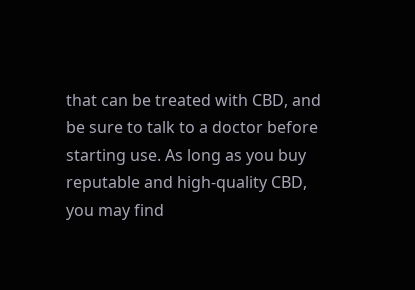that can be treated with CBD, and be sure to talk to a doctor before starting use. As long as you buy reputable and high-quality CBD, you may find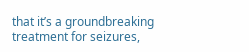that it’s a groundbreaking treatment for seizures,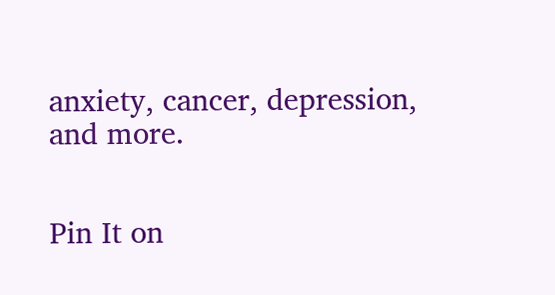anxiety, cancer, depression, and more.


Pin It on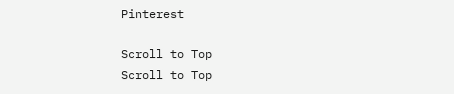Pinterest

Scroll to Top
Scroll to Top